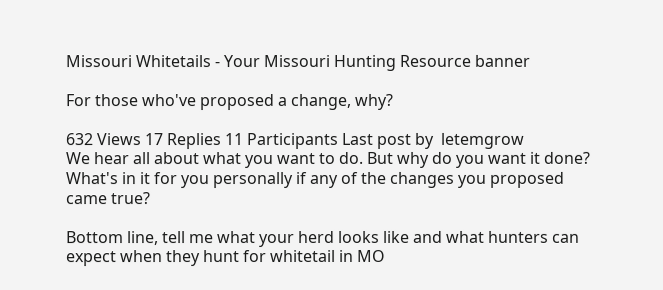Missouri Whitetails - Your Missouri Hunting Resource banner

For those who've proposed a change, why?

632 Views 17 Replies 11 Participants Last post by  letemgrow
We hear all about what you want to do. But why do you want it done? What's in it for you personally if any of the changes you proposed came true?

Bottom line, tell me what your herd looks like and what hunters can expect when they hunt for whitetail in MO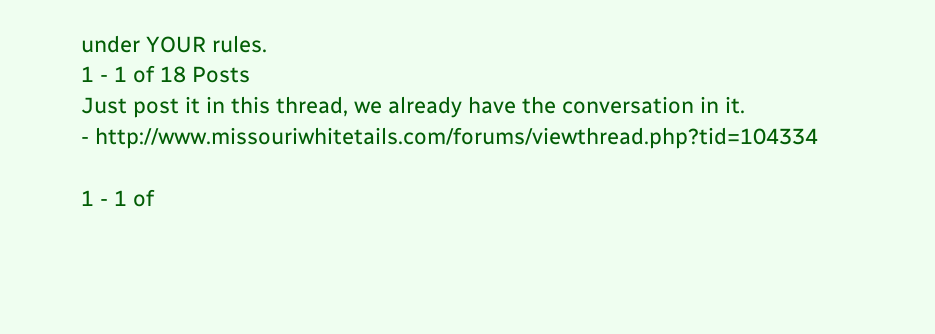under YOUR rules.
1 - 1 of 18 Posts
Just post it in this thread, we already have the conversation in it.
- http://www.missouriwhitetails.com/forums/viewthread.php?tid=104334

1 - 1 of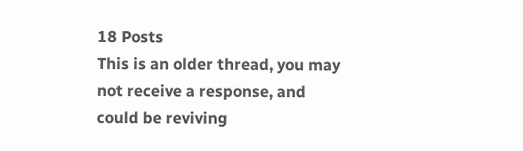18 Posts
This is an older thread, you may not receive a response, and could be reviving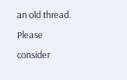an old thread. Please consider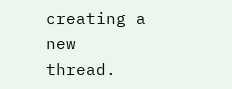creating a new thread.